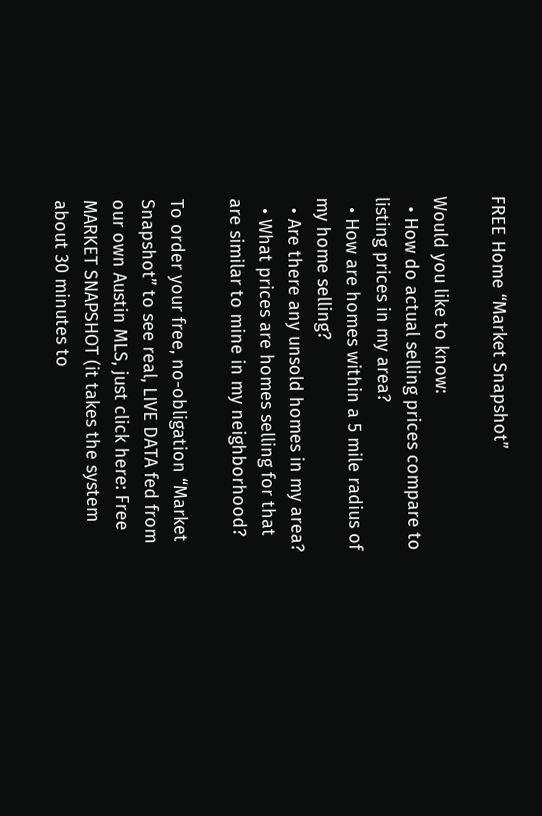FREE Home “Market Snapshot”

Would you like to know:
  • How do actual selling prices compare to listing prices in my area?
  • How are homes within a 5 mile radius of my home selling?
  • Are there any unsold homes in my area?
  • What prices are homes selling for that are similar to mine in my neighborhood?

To order your free, no-obligation “Market Snapshot” to see real, LIVE DATA fed from our own Austin MLS, just click here: Free MARKET SNAPSHOT (it takes the system about 30 minutes to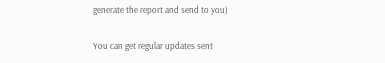generate the report and send to you)

You can get regular updates sent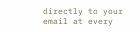directly to your email at every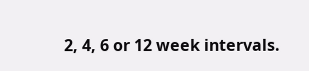2, 4, 6 or 12 week intervals.